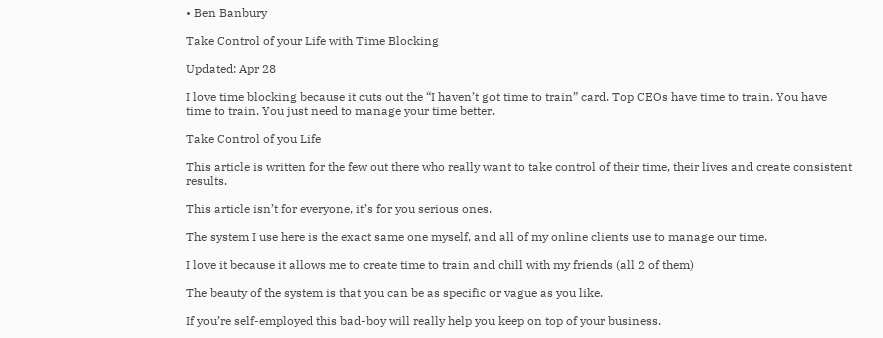• Ben Banbury

Take Control of your Life with Time Blocking

Updated: Apr 28

I love time blocking because it cuts out the “I haven’t got time to train” card. Top CEOs have time to train. You have time to train. You just need to manage your time better.

Take Control of you Life

This article is written for the few out there who really want to take control of their time, their lives and create consistent results.

This article isn’t for everyone, it’s for you serious ones.

The system I use here is the exact same one myself, and all of my online clients use to manage our time.

I love it because it allows me to create time to train and chill with my friends (all 2 of them)

The beauty of the system is that you can be as specific or vague as you like.

If you’re self-employed this bad-boy will really help you keep on top of your business.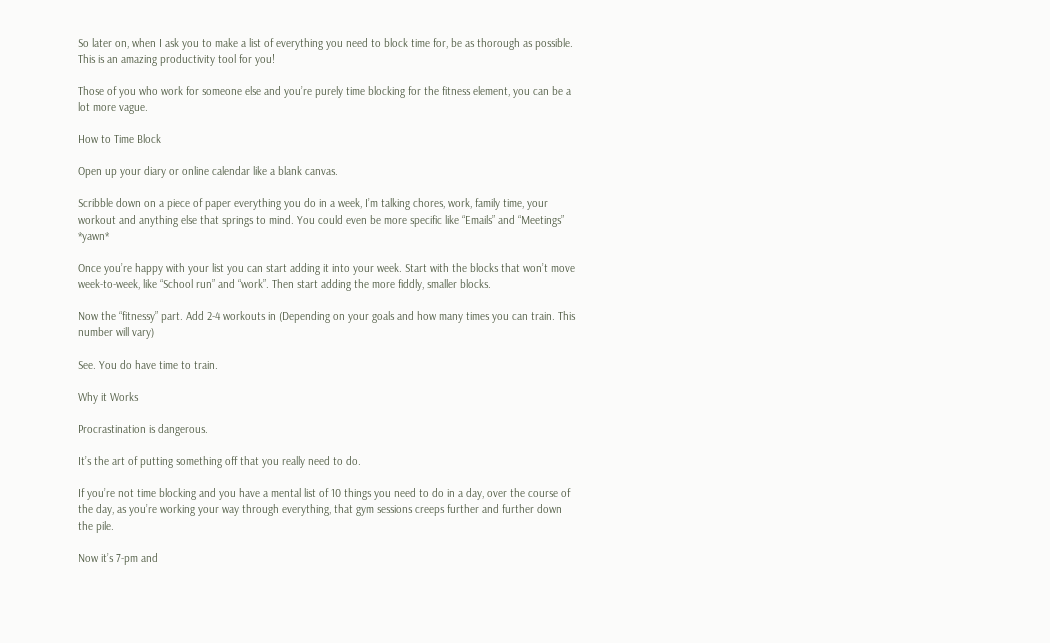So later on, when I ask you to make a list of everything you need to block time for, be as thorough as possible. This is an amazing productivity tool for you!

Those of you who work for someone else and you’re purely time blocking for the fitness element, you can be a lot more vague.

How to Time Block

Open up your diary or online calendar like a blank canvas.

Scribble down on a piece of paper everything you do in a week, I’m talking chores, work, family time, your workout and anything else that springs to mind. You could even be more specific like “Emails” and “Meetings” *yawn*

Once you’re happy with your list you can start adding it into your week. Start with the blocks that won’t move week-to-week, like “School run” and “work”. Then start adding the more fiddly, smaller blocks.

Now the “fitnessy” part. Add 2-4 workouts in (Depending on your goals and how many times you can train. This number will vary)

See. You do have time to train.

Why it Works

Procrastination is dangerous.

It’s the art of putting something off that you really need to do.

If you’re not time blocking and you have a mental list of 10 things you need to do in a day, over the course of the day, as you’re working your way through everything, that gym sessions creeps further and further down the pile.

Now it’s 7-pm and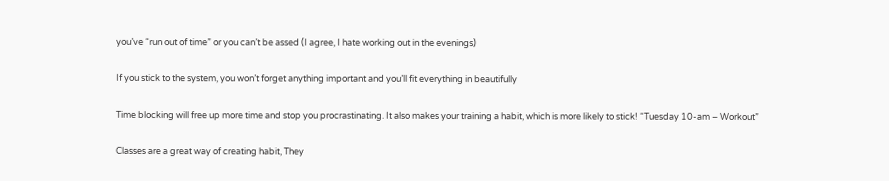you’ve “run out of time” or you can’t be assed (I agree, I hate working out in the evenings)

If you stick to the system, you won’t forget anything important and you’ll fit everything in beautifully

Time blocking will free up more time and stop you procrastinating. It also makes your training a habit, which is more likely to stick! “Tuesday 10-am – Workout”

Classes are a great way of creating habit, They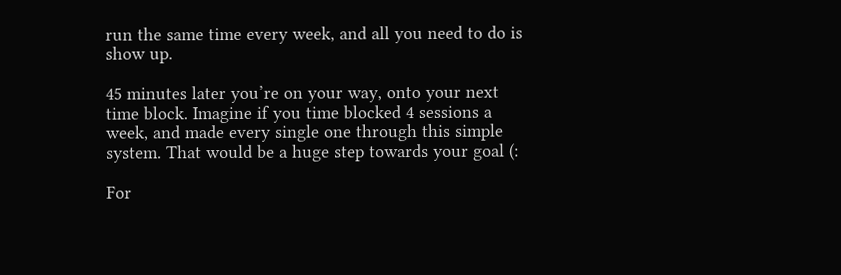run the same time every week, and all you need to do is show up.

45 minutes later you’re on your way, onto your next time block. Imagine if you time blocked 4 sessions a week, and made every single one through this simple system. That would be a huge step towards your goal (:

For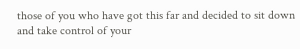those of you who have got this far and decided to sit down and take control of your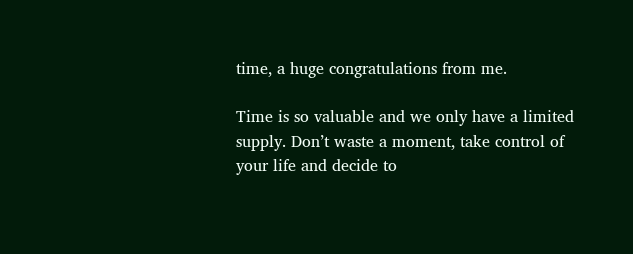time, a huge congratulations from me.

Time is so valuable and we only have a limited supply. Don’t waste a moment, take control of your life and decide to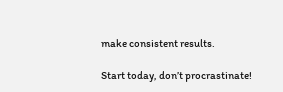make consistent results.

Start today, don’t procrastinate!